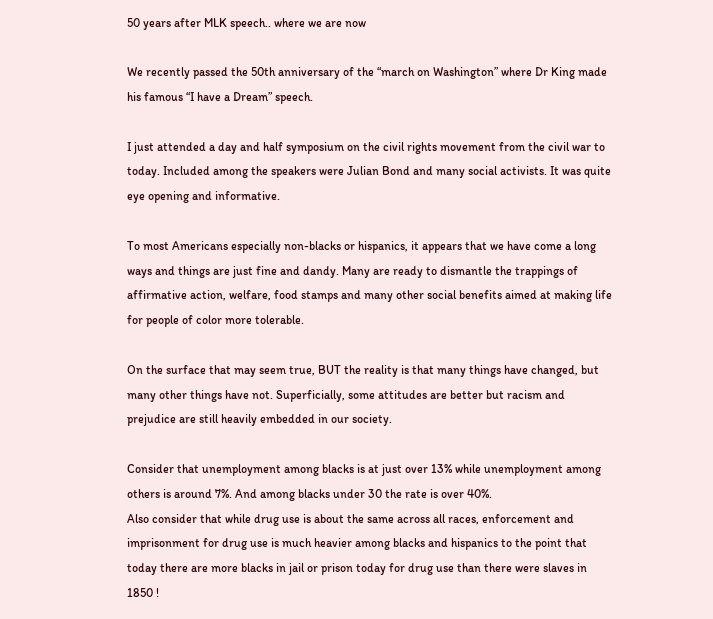50 years after MLK speech.. where we are now

We recently passed the 50th anniversary of the “march on Washington” where Dr King made his famous “I have a Dream” speech.

I just attended a day and half symposium on the civil rights movement from the civil war to today. Included among the speakers were Julian Bond and many social activists. It was quite eye opening and informative.

To most Americans especially non-blacks or hispanics, it appears that we have come a long ways and things are just fine and dandy. Many are ready to dismantle the trappings of affirmative action, welfare, food stamps and many other social benefits aimed at making life for people of color more tolerable.

On the surface that may seem true, BUT the reality is that many things have changed, but many other things have not. Superficially, some attitudes are better but racism and prejudice are still heavily embedded in our society.

Consider that unemployment among blacks is at just over 13% while unemployment among others is around 7%. And among blacks under 30 the rate is over 40%.
Also consider that while drug use is about the same across all races, enforcement and imprisonment for drug use is much heavier among blacks and hispanics to the point that today there are more blacks in jail or prison today for drug use than there were slaves in 1850 !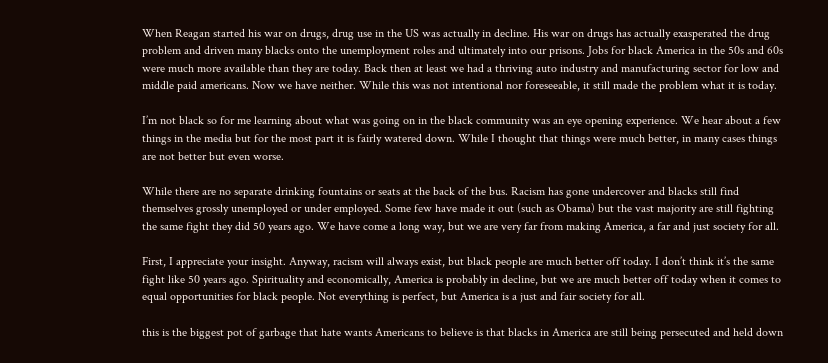When Reagan started his war on drugs, drug use in the US was actually in decline. His war on drugs has actually exasperated the drug problem and driven many blacks onto the unemployment roles and ultimately into our prisons. Jobs for black America in the 50s and 60s were much more available than they are today. Back then at least we had a thriving auto industry and manufacturing sector for low and middle paid americans. Now we have neither. While this was not intentional nor foreseeable, it still made the problem what it is today.

I’m not black so for me learning about what was going on in the black community was an eye opening experience. We hear about a few things in the media but for the most part it is fairly watered down. While I thought that things were much better, in many cases things are not better but even worse.

While there are no separate drinking fountains or seats at the back of the bus. Racism has gone undercover and blacks still find themselves grossly unemployed or under employed. Some few have made it out (such as Obama) but the vast majority are still fighting the same fight they did 50 years ago. We have come a long way, but we are very far from making America, a far and just society for all.

First, I appreciate your insight. Anyway, racism will always exist, but black people are much better off today. I don’t think it’s the same fight like 50 years ago. Spirituality and economically, America is probably in decline, but we are much better off today when it comes to equal opportunities for black people. Not everything is perfect, but America is a just and fair society for all.

this is the biggest pot of garbage that hate wants Americans to believe is that blacks in America are still being persecuted and held down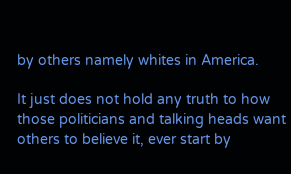by others namely whites in America.

It just does not hold any truth to how those politicians and talking heads want others to believe it, ever start by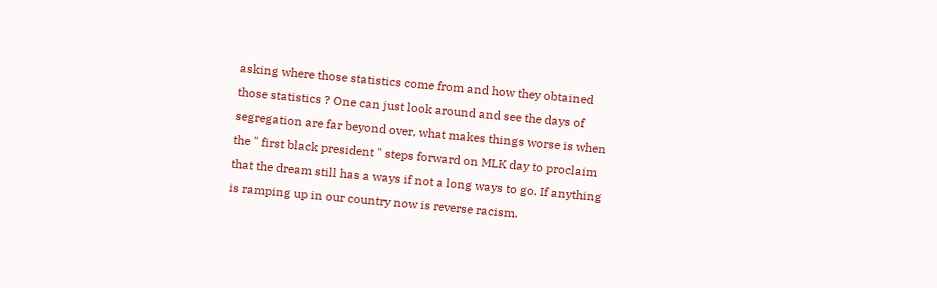asking where those statistics come from and how they obtained those statistics ? One can just look around and see the days of segregation are far beyond over, what makes things worse is when the " first black president " steps forward on MLK day to proclaim that the dream still has a ways if not a long ways to go. If anything is ramping up in our country now is reverse racism.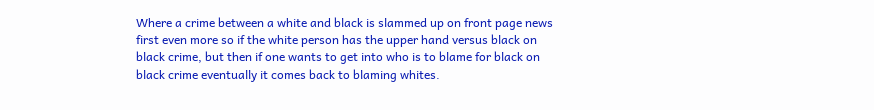Where a crime between a white and black is slammed up on front page news first even more so if the white person has the upper hand versus black on black crime, but then if one wants to get into who is to blame for black on black crime eventually it comes back to blaming whites.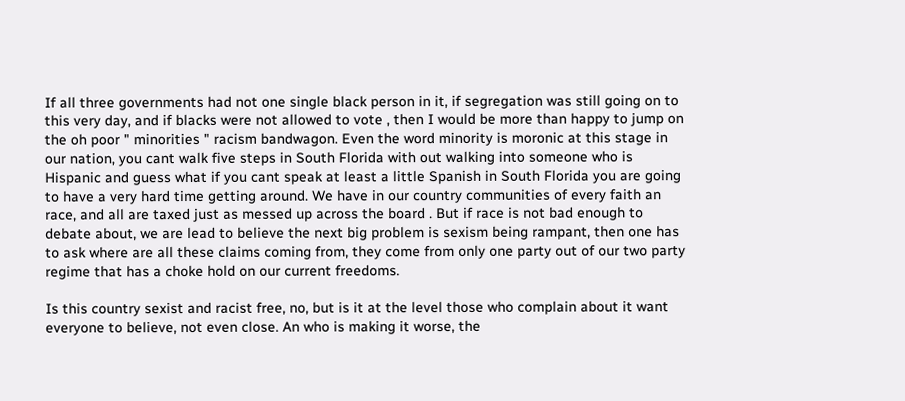If all three governments had not one single black person in it, if segregation was still going on to this very day, and if blacks were not allowed to vote , then I would be more than happy to jump on the oh poor " minorities " racism bandwagon. Even the word minority is moronic at this stage in our nation, you cant walk five steps in South Florida with out walking into someone who is Hispanic and guess what if you cant speak at least a little Spanish in South Florida you are going to have a very hard time getting around. We have in our country communities of every faith an race, and all are taxed just as messed up across the board . But if race is not bad enough to debate about, we are lead to believe the next big problem is sexism being rampant, then one has to ask where are all these claims coming from, they come from only one party out of our two party regime that has a choke hold on our current freedoms.

Is this country sexist and racist free, no, but is it at the level those who complain about it want everyone to believe, not even close. An who is making it worse, the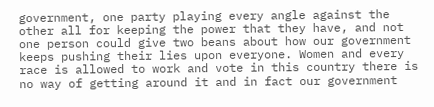government, one party playing every angle against the other all for keeping the power that they have, and not one person could give two beans about how our government keeps pushing their lies upon everyone. Women and every race is allowed to work and vote in this country there is no way of getting around it and in fact our government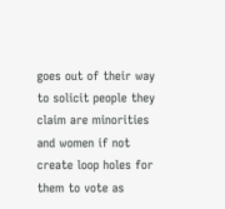goes out of their way to solicit people they claim are minorities and women if not create loop holes for them to vote as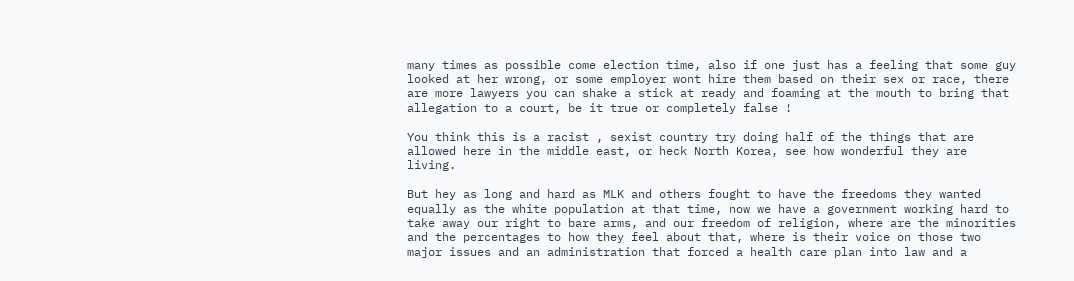many times as possible come election time, also if one just has a feeling that some guy looked at her wrong, or some employer wont hire them based on their sex or race, there are more lawyers you can shake a stick at ready and foaming at the mouth to bring that allegation to a court, be it true or completely false !

You think this is a racist , sexist country try doing half of the things that are allowed here in the middle east, or heck North Korea, see how wonderful they are living.

But hey as long and hard as MLK and others fought to have the freedoms they wanted equally as the white population at that time, now we have a government working hard to take away our right to bare arms, and our freedom of religion, where are the minorities and the percentages to how they feel about that, where is their voice on those two major issues and an administration that forced a health care plan into law and a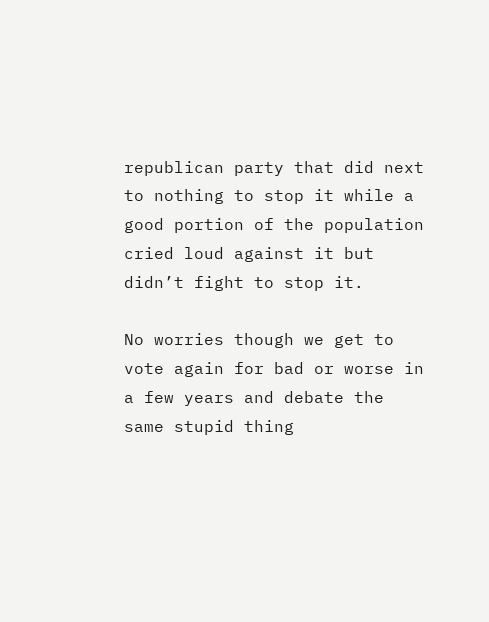republican party that did next to nothing to stop it while a good portion of the population cried loud against it but didn’t fight to stop it.

No worries though we get to vote again for bad or worse in a few years and debate the same stupid thing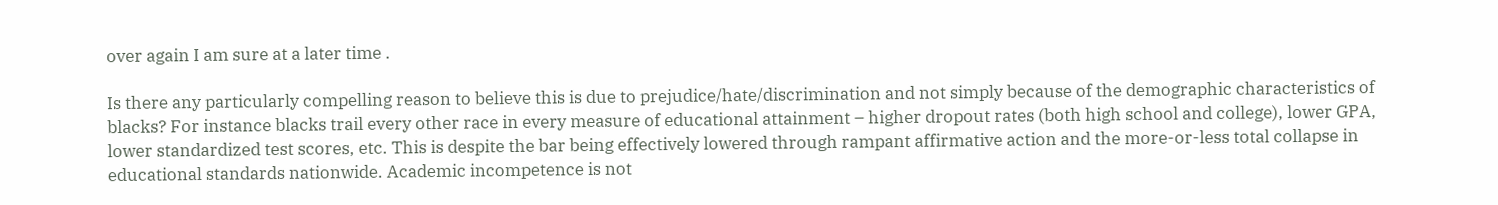over again I am sure at a later time .

Is there any particularly compelling reason to believe this is due to prejudice/hate/discrimination and not simply because of the demographic characteristics of blacks? For instance blacks trail every other race in every measure of educational attainment – higher dropout rates (both high school and college), lower GPA, lower standardized test scores, etc. This is despite the bar being effectively lowered through rampant affirmative action and the more-or-less total collapse in educational standards nationwide. Academic incompetence is not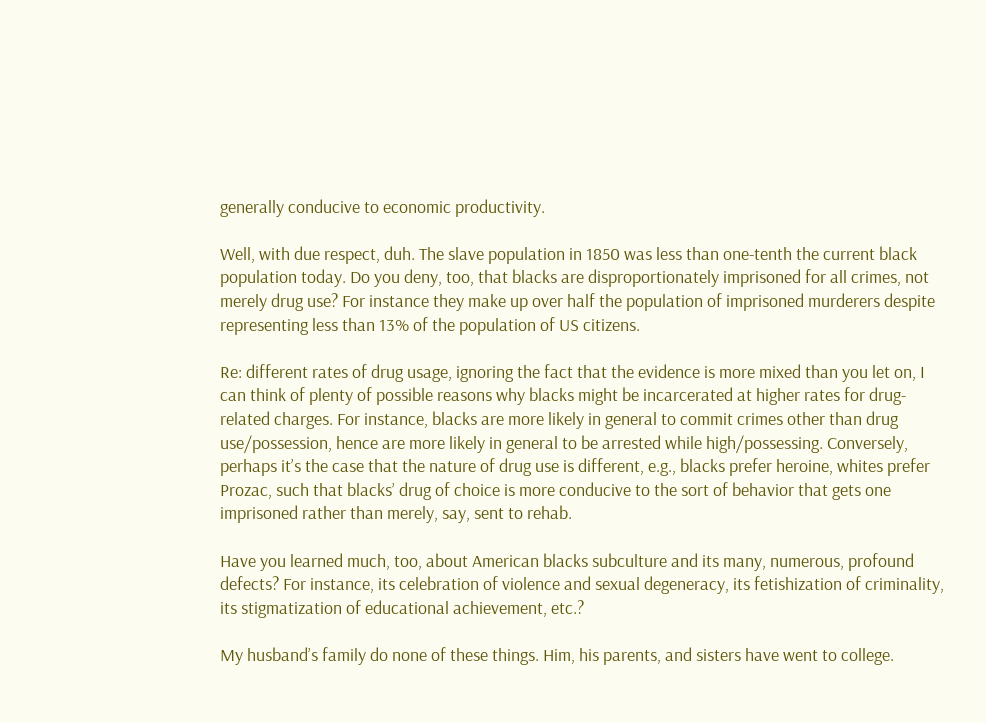generally conducive to economic productivity.

Well, with due respect, duh. The slave population in 1850 was less than one-tenth the current black population today. Do you deny, too, that blacks are disproportionately imprisoned for all crimes, not merely drug use? For instance they make up over half the population of imprisoned murderers despite representing less than 13% of the population of US citizens.

Re: different rates of drug usage, ignoring the fact that the evidence is more mixed than you let on, I can think of plenty of possible reasons why blacks might be incarcerated at higher rates for drug-related charges. For instance, blacks are more likely in general to commit crimes other than drug use/possession, hence are more likely in general to be arrested while high/possessing. Conversely, perhaps it’s the case that the nature of drug use is different, e.g., blacks prefer heroine, whites prefer Prozac, such that blacks’ drug of choice is more conducive to the sort of behavior that gets one imprisoned rather than merely, say, sent to rehab.

Have you learned much, too, about American blacks subculture and its many, numerous, profound defects? For instance, its celebration of violence and sexual degeneracy, its fetishization of criminality, its stigmatization of educational achievement, etc.?

My husband’s family do none of these things. Him, his parents, and sisters have went to college.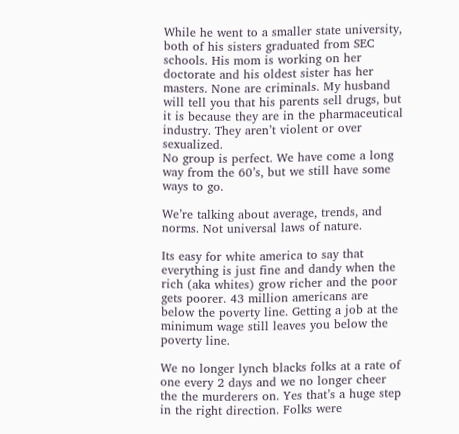While he went to a smaller state university, both of his sisters graduated from SEC schools. His mom is working on her doctorate and his oldest sister has her masters. None are criminals. My husband will tell you that his parents sell drugs, but it is because they are in the pharmaceutical industry. They aren’t violent or over sexualized.
No group is perfect. We have come a long way from the 60’s, but we still have some ways to go.

We’re talking about average, trends, and norms. Not universal laws of nature.

Its easy for white america to say that everything is just fine and dandy when the rich (aka whites) grow richer and the poor gets poorer. 43 million americans are below the poverty line. Getting a job at the minimum wage still leaves you below the poverty line.

We no longer lynch blacks folks at a rate of one every 2 days and we no longer cheer the the murderers on. Yes that’s a huge step in the right direction. Folks were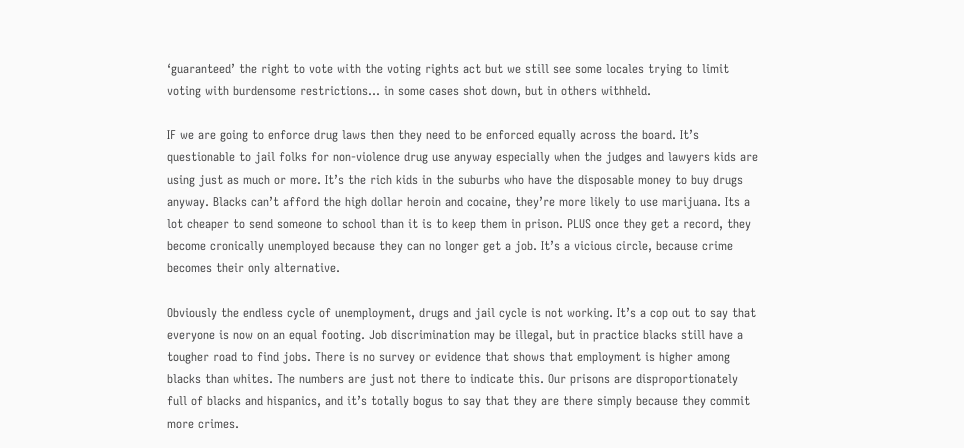‘guaranteed’ the right to vote with the voting rights act but we still see some locales trying to limit voting with burdensome restrictions… in some cases shot down, but in others withheld.

IF we are going to enforce drug laws then they need to be enforced equally across the board. It’s questionable to jail folks for non-violence drug use anyway especially when the judges and lawyers kids are using just as much or more. It’s the rich kids in the suburbs who have the disposable money to buy drugs anyway. Blacks can’t afford the high dollar heroin and cocaine, they’re more likely to use marijuana. Its a lot cheaper to send someone to school than it is to keep them in prison. PLUS once they get a record, they become cronically unemployed because they can no longer get a job. It’s a vicious circle, because crime becomes their only alternative.

Obviously the endless cycle of unemployment, drugs and jail cycle is not working. It’s a cop out to say that everyone is now on an equal footing. Job discrimination may be illegal, but in practice blacks still have a tougher road to find jobs. There is no survey or evidence that shows that employment is higher among blacks than whites. The numbers are just not there to indicate this. Our prisons are disproportionately full of blacks and hispanics, and it’s totally bogus to say that they are there simply because they commit more crimes.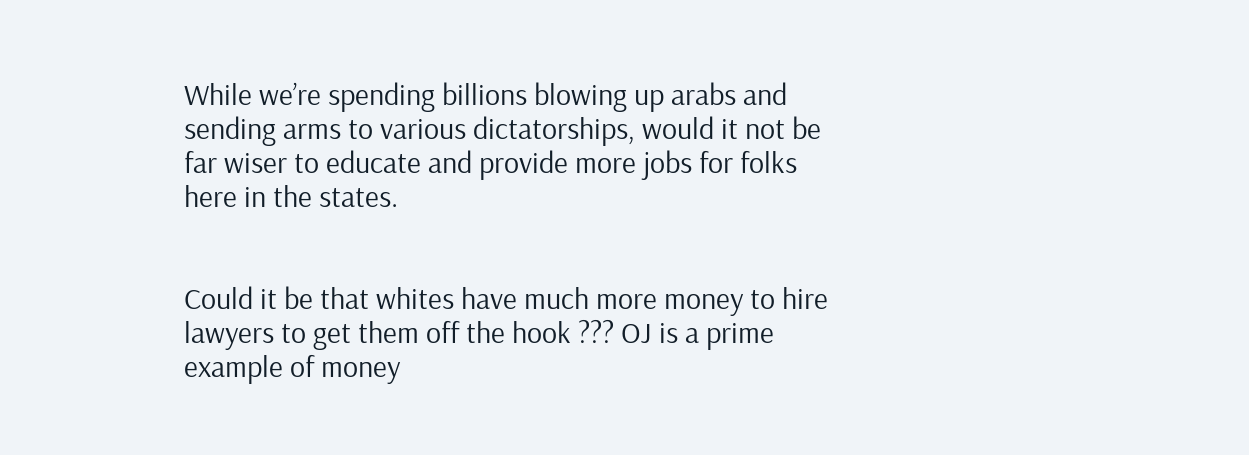While we’re spending billions blowing up arabs and sending arms to various dictatorships, would it not be far wiser to educate and provide more jobs for folks here in the states.


Could it be that whites have much more money to hire lawyers to get them off the hook ??? OJ is a prime example of money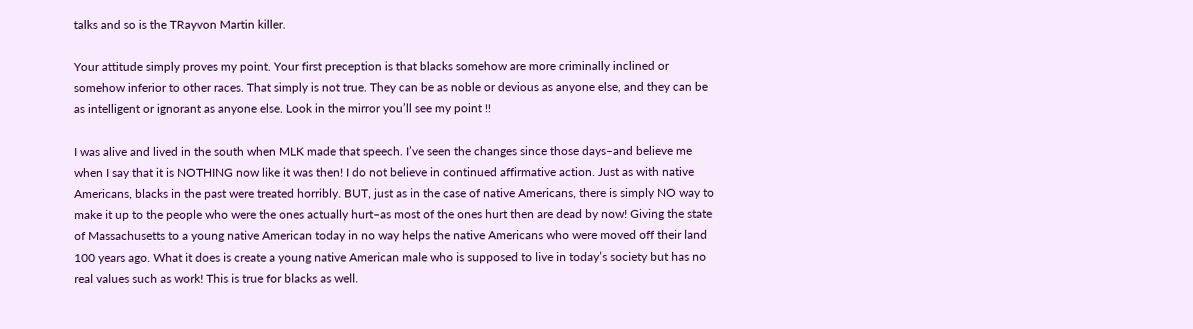talks and so is the TRayvon Martin killer.

Your attitude simply proves my point. Your first preception is that blacks somehow are more criminally inclined or somehow inferior to other races. That simply is not true. They can be as noble or devious as anyone else, and they can be as intelligent or ignorant as anyone else. Look in the mirror you’ll see my point !!

I was alive and lived in the south when MLK made that speech. I’ve seen the changes since those days–and believe me when I say that it is NOTHING now like it was then! I do not believe in continued affirmative action. Just as with native Americans, blacks in the past were treated horribly. BUT, just as in the case of native Americans, there is simply NO way to make it up to the people who were the ones actually hurt–as most of the ones hurt then are dead by now! Giving the state of Massachusetts to a young native American today in no way helps the native Americans who were moved off their land 100 years ago. What it does is create a young native American male who is supposed to live in today’s society but has no real values such as work! This is true for blacks as well.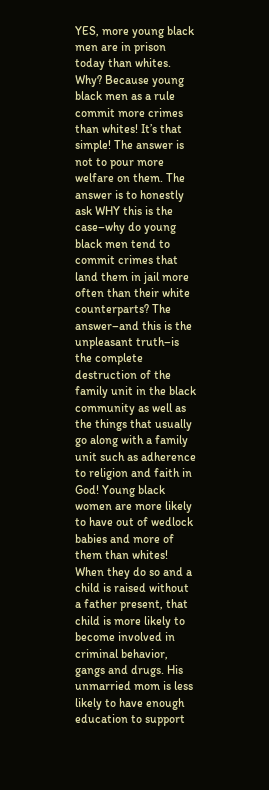YES, more young black men are in prison today than whites. Why? Because young black men as a rule commit more crimes than whites! It’s that simple! The answer is not to pour more welfare on them. The answer is to honestly ask WHY this is the case–why do young black men tend to commit crimes that land them in jail more often than their white counterparts? The answer–and this is the unpleasant truth–is the complete destruction of the family unit in the black community as well as the things that usually go along with a family unit such as adherence to religion and faith in God! Young black women are more likely to have out of wedlock babies and more of them than whites! When they do so and a child is raised without a father present, that child is more likely to become involved in criminal behavior, gangs and drugs. His unmarried mom is less likely to have enough education to support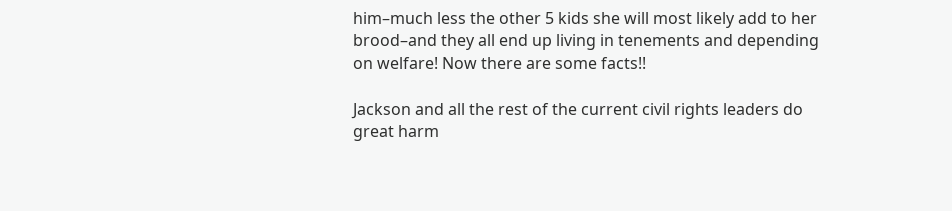him–much less the other 5 kids she will most likely add to her brood–and they all end up living in tenements and depending on welfare! Now there are some facts!!

Jackson and all the rest of the current civil rights leaders do great harm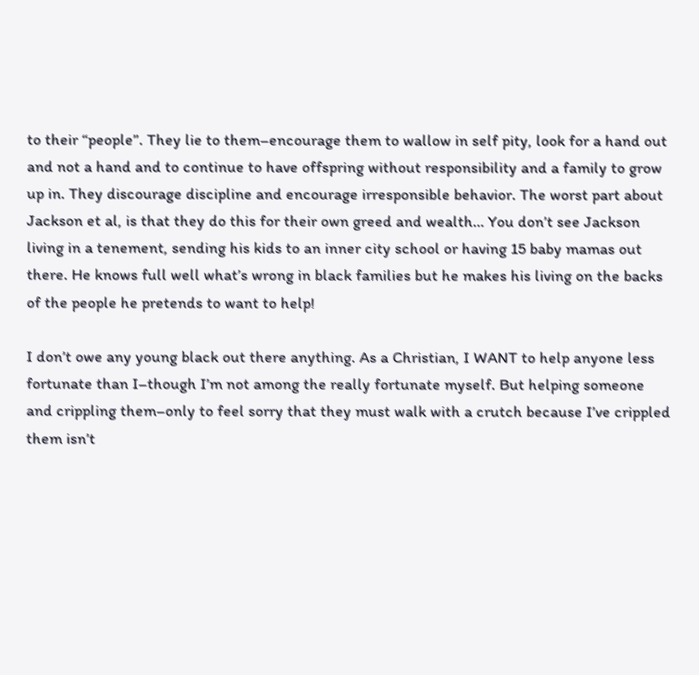to their “people”. They lie to them–encourage them to wallow in self pity, look for a hand out and not a hand and to continue to have offspring without responsibility and a family to grow up in. They discourage discipline and encourage irresponsible behavior. The worst part about Jackson et al, is that they do this for their own greed and wealth… You don’t see Jackson living in a tenement, sending his kids to an inner city school or having 15 baby mamas out there. He knows full well what’s wrong in black families but he makes his living on the backs of the people he pretends to want to help!

I don’t owe any young black out there anything. As a Christian, I WANT to help anyone less fortunate than I–though I’m not among the really fortunate myself. But helping someone and crippling them–only to feel sorry that they must walk with a crutch because I’ve crippled them isn’t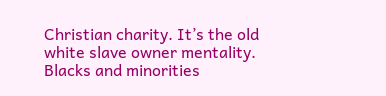Christian charity. It’s the old white slave owner mentality. Blacks and minorities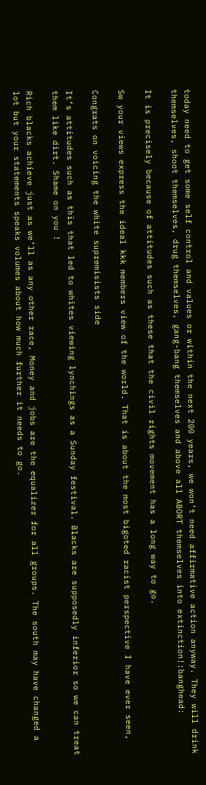today need to get some self control and values or within the next 200 years, we won’t need affirmative action anyway. They will drink themselves, shoot themselves, drug themselves, gang-bang themselves and above all ABORT themselves into extinction!:banghead:

It is precisely because of attitudes such as these that the civil rights movement has a long way to go.

Sw your views express the ideal kkk members view of the world. That is about the most bigoted racist perspective I have ever seen,

Congrats on voicing the white supremisists side

It’s attitudes such as this that led to whites viewing lynchings as a Sunday festival. Blacks are supposedly inferior so we can treat them like dirt. Shame on you !

Rich blacks achieve just as we’ll as any other race, Money and jobs are the equalizer for all groups. The south may have changed a lot but your statements speaks volumes about how much further it needs to go.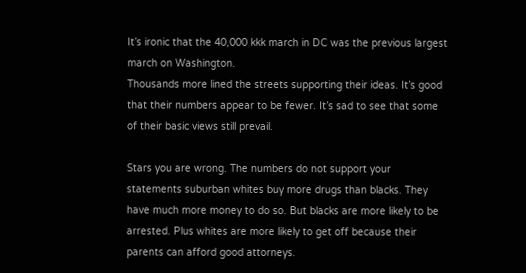It’s ironic that the 40,000 kkk march in DC was the previous largest march on Washington.
Thousands more lined the streets supporting their ideas. It’s good that their numbers appear to be fewer. It’s sad to see that some of their basic views still prevail.

Stars you are wrong. The numbers do not support your statements suburban whites buy more drugs than blacks. They have much more money to do so. But blacks are more likely to be arrested. Plus whites are more likely to get off because their parents can afford good attorneys.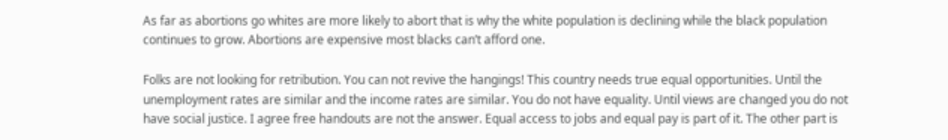As far as abortions go whites are more likely to abort that is why the white population is declining while the black population continues to grow. Abortions are expensive most blacks can’t afford one.

Folks are not looking for retribution. You can not revive the hangings! This country needs true equal opportunities. Until the unemployment rates are similar and the income rates are similar. You do not have equality. Until views are changed you do not have social justice. I agree free handouts are not the answer. Equal access to jobs and equal pay is part of it. The other part is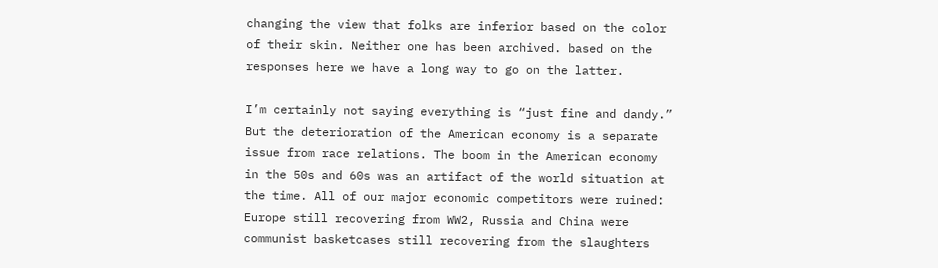changing the view that folks are inferior based on the color of their skin. Neither one has been archived. based on the responses here we have a long way to go on the latter.

I’m certainly not saying everything is “just fine and dandy.” But the deterioration of the American economy is a separate issue from race relations. The boom in the American economy in the 50s and 60s was an artifact of the world situation at the time. All of our major economic competitors were ruined: Europe still recovering from WW2, Russia and China were communist basketcases still recovering from the slaughters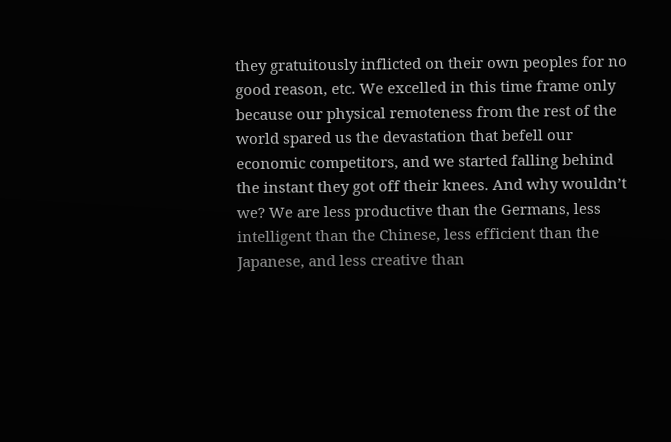they gratuitously inflicted on their own peoples for no good reason, etc. We excelled in this time frame only because our physical remoteness from the rest of the world spared us the devastation that befell our economic competitors, and we started falling behind the instant they got off their knees. And why wouldn’t we? We are less productive than the Germans, less intelligent than the Chinese, less efficient than the Japanese, and less creative than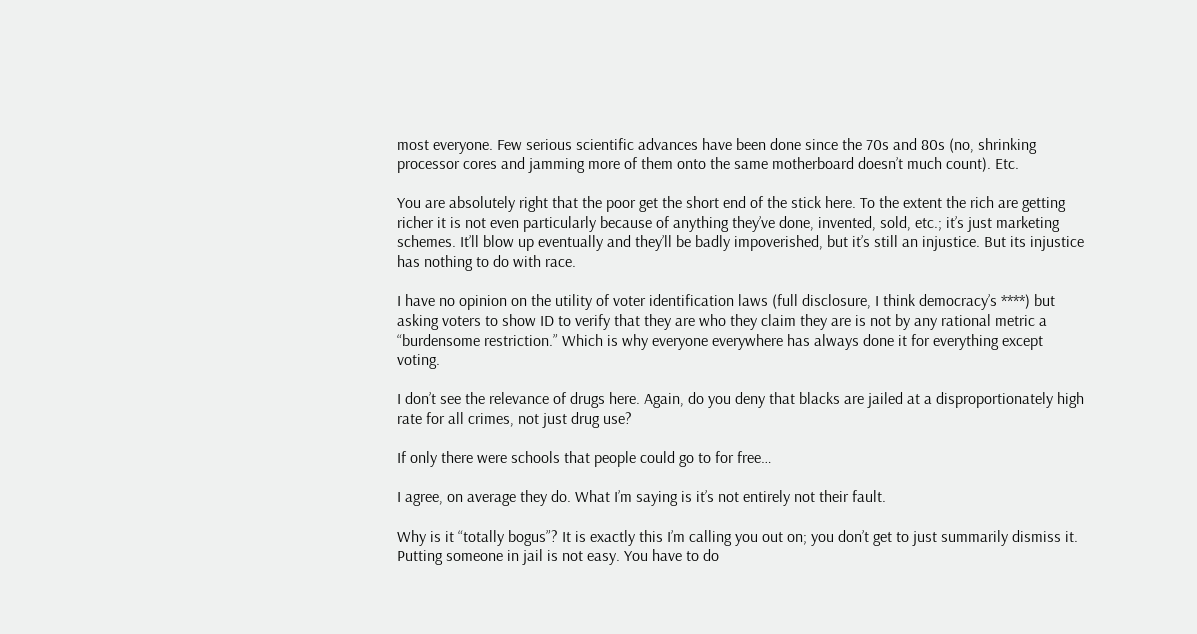most everyone. Few serious scientific advances have been done since the 70s and 80s (no, shrinking processor cores and jamming more of them onto the same motherboard doesn’t much count). Etc.

You are absolutely right that the poor get the short end of the stick here. To the extent the rich are getting richer it is not even particularly because of anything they’ve done, invented, sold, etc.; it’s just marketing schemes. It’ll blow up eventually and they’ll be badly impoverished, but it’s still an injustice. But its injustice has nothing to do with race.

I have no opinion on the utility of voter identification laws (full disclosure, I think democracy’s ****) but asking voters to show ID to verify that they are who they claim they are is not by any rational metric a “burdensome restriction.” Which is why everyone everywhere has always done it for everything except voting.

I don’t see the relevance of drugs here. Again, do you deny that blacks are jailed at a disproportionately high rate for all crimes, not just drug use?

If only there were schools that people could go to for free…

I agree, on average they do. What I’m saying is it’s not entirely not their fault.

Why is it “totally bogus”? It is exactly this I’m calling you out on; you don’t get to just summarily dismiss it. Putting someone in jail is not easy. You have to do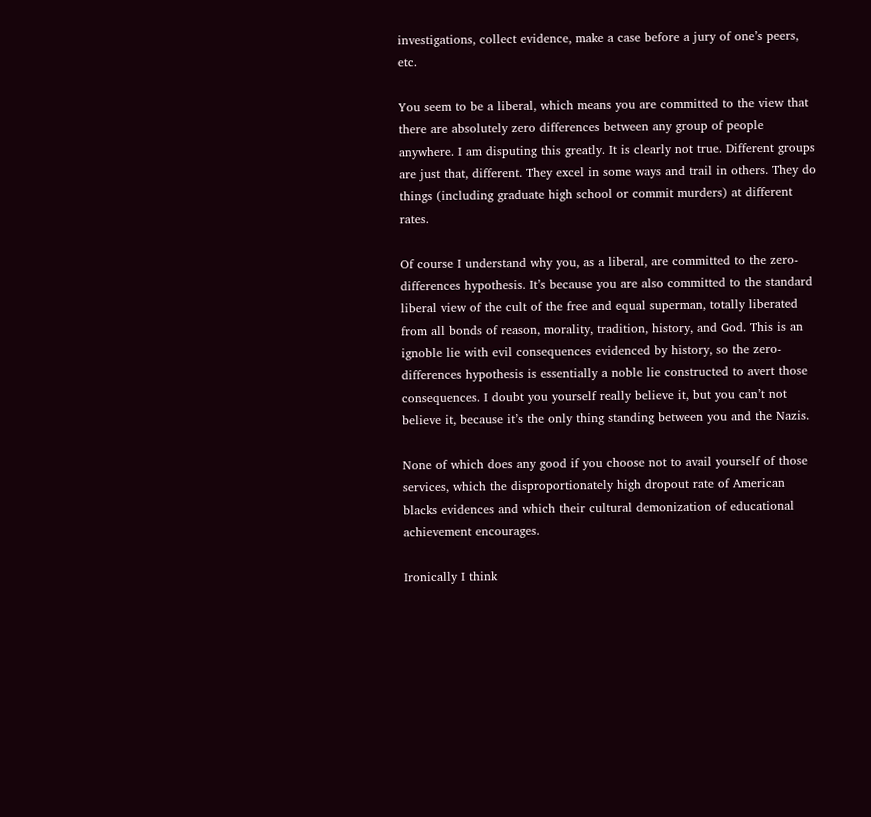investigations, collect evidence, make a case before a jury of one’s peers, etc.

You seem to be a liberal, which means you are committed to the view that there are absolutely zero differences between any group of people anywhere. I am disputing this greatly. It is clearly not true. Different groups are just that, different. They excel in some ways and trail in others. They do things (including graduate high school or commit murders) at different rates.

Of course I understand why you, as a liberal, are committed to the zero-differences hypothesis. It’s because you are also committed to the standard liberal view of the cult of the free and equal superman, totally liberated from all bonds of reason, morality, tradition, history, and God. This is an ignoble lie with evil consequences evidenced by history, so the zero-differences hypothesis is essentially a noble lie constructed to avert those consequences. I doubt you yourself really believe it, but you can’t not believe it, because it’s the only thing standing between you and the Nazis.

None of which does any good if you choose not to avail yourself of those services, which the disproportionately high dropout rate of American blacks evidences and which their cultural demonization of educational achievement encourages.

Ironically I think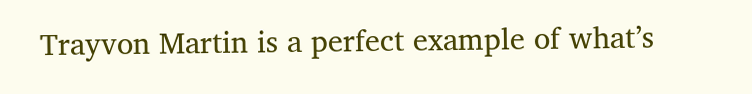Trayvon Martin is a perfect example of what’s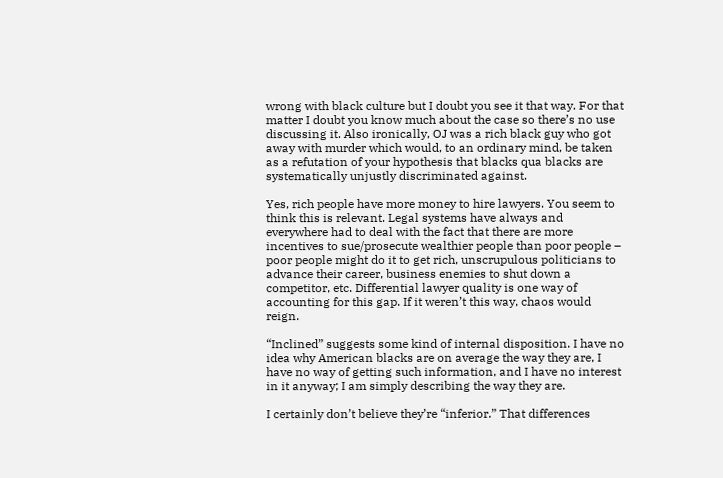wrong with black culture but I doubt you see it that way. For that matter I doubt you know much about the case so there’s no use discussing it. Also ironically, OJ was a rich black guy who got away with murder which would, to an ordinary mind, be taken as a refutation of your hypothesis that blacks qua blacks are systematically unjustly discriminated against.

Yes, rich people have more money to hire lawyers. You seem to think this is relevant. Legal systems have always and everywhere had to deal with the fact that there are more incentives to sue/prosecute wealthier people than poor people – poor people might do it to get rich, unscrupulous politicians to advance their career, business enemies to shut down a competitor, etc. Differential lawyer quality is one way of accounting for this gap. If it weren’t this way, chaos would reign.

“Inclined” suggests some kind of internal disposition. I have no idea why American blacks are on average the way they are, I have no way of getting such information, and I have no interest in it anyway; I am simply describing the way they are.

I certainly don’t believe they’re “inferior.” That differences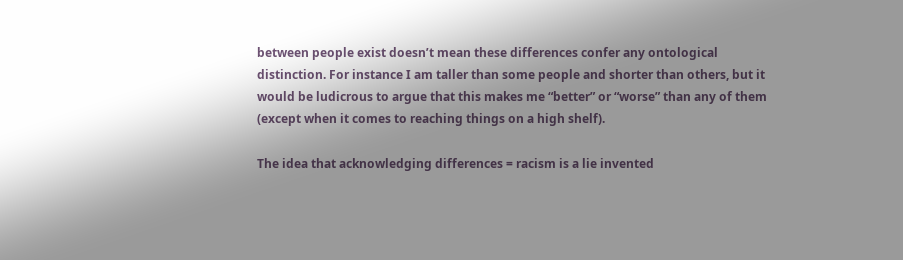between people exist doesn’t mean these differences confer any ontological distinction. For instance I am taller than some people and shorter than others, but it would be ludicrous to argue that this makes me “better” or “worse” than any of them (except when it comes to reaching things on a high shelf).

The idea that acknowledging differences = racism is a lie invented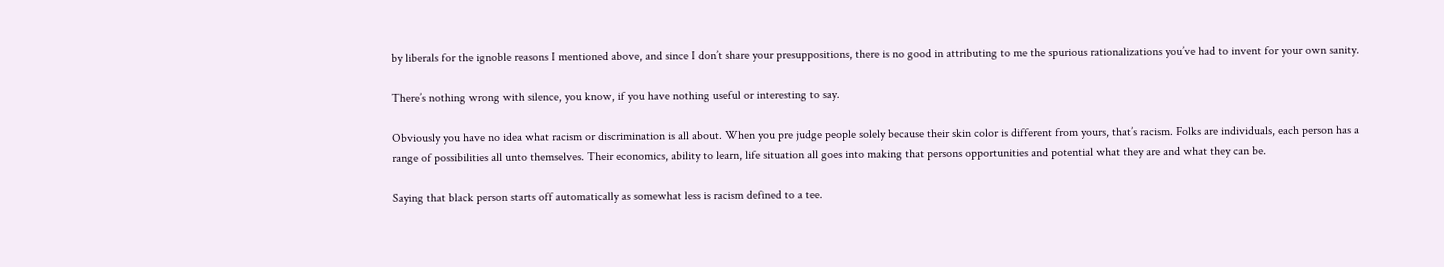by liberals for the ignoble reasons I mentioned above, and since I don’t share your presuppositions, there is no good in attributing to me the spurious rationalizations you’ve had to invent for your own sanity.

There’s nothing wrong with silence, you know, if you have nothing useful or interesting to say.

Obviously you have no idea what racism or discrimination is all about. When you pre judge people solely because their skin color is different from yours, that’s racism. Folks are individuals, each person has a range of possibilities all unto themselves. Their economics, ability to learn, life situation all goes into making that persons opportunities and potential what they are and what they can be.

Saying that black person starts off automatically as somewhat less is racism defined to a tee.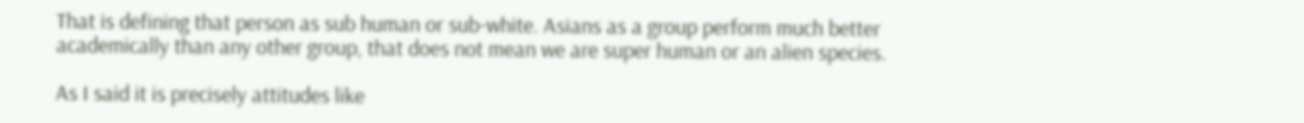That is defining that person as sub human or sub-white. Asians as a group perform much better academically than any other group, that does not mean we are super human or an alien species.

As I said it is precisely attitudes like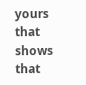yours that shows that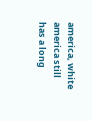america, white america still has a long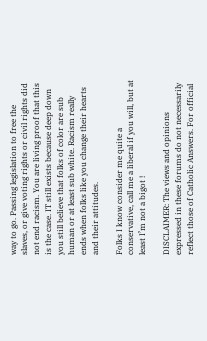way to go. Passing legislation to free the slaves, or give voting rights or civil rights did not end racism. You are living proof that this is the case. IT still exists because deep down you still believe that folks of color are sub human or at least sub white. Racism really ends when folks like you change their hearts and their attitudes.

Folks I know consider me quite a conservative, call me a liberal if you will, but at least I’m not a bigot !

DISCLAIMER: The views and opinions expressed in these forums do not necessarily reflect those of Catholic Answers. For official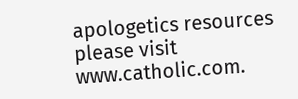apologetics resources please visit www.catholic.com.